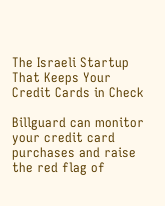The Israeli Startup That Keeps Your Credit Cards in Check

Billguard can monitor your credit card purchases and raise the red flag of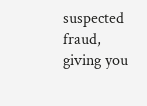suspected fraud, giving you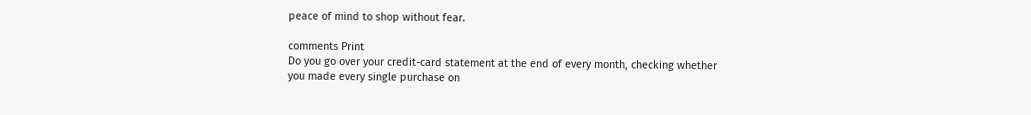peace of mind to shop without fear.

comments Print
Do you go over your credit-card statement at the end of every month, checking whether you made every single purchase on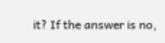it? If the answer is no,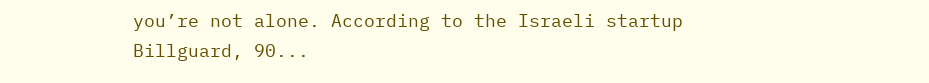you’re not alone. According to the Israeli startup Billguard, 90...